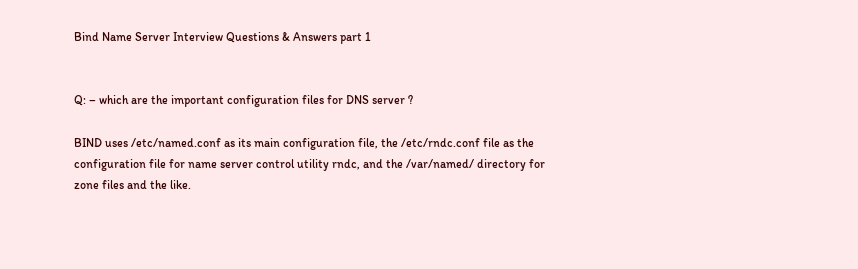Bind Name Server Interview Questions & Answers part 1


Q: – which are the important configuration files for DNS server ?

BIND uses /etc/named.conf as its main configuration file, the /etc/rndc.conf file as the configuration file for name server control utility rndc, and the /var/named/ directory for zone files and the like.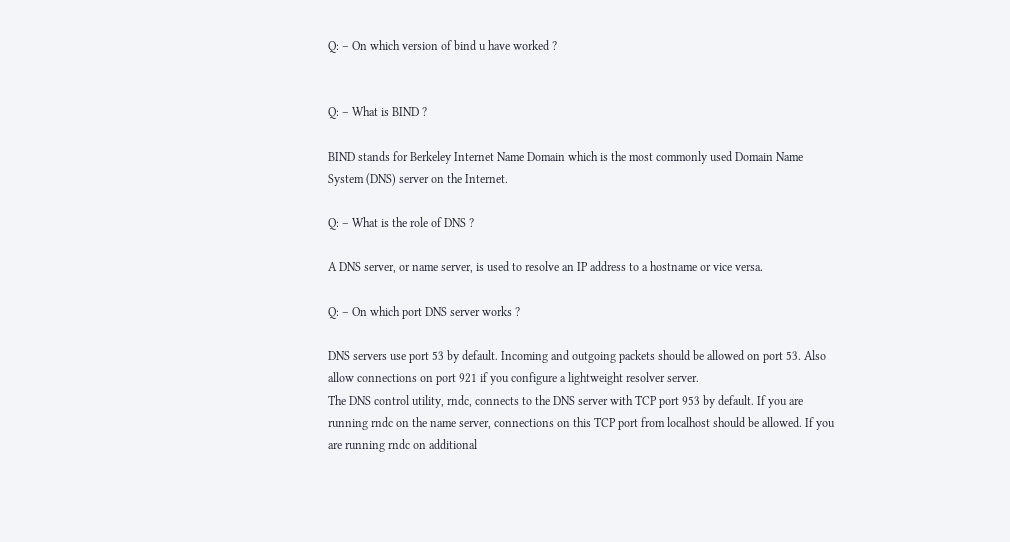Q: – On which version of bind u have worked ?


Q: – What is BIND ?

BIND stands for Berkeley Internet Name Domain which is the most commonly used Domain Name System (DNS) server on the Internet.

Q: – What is the role of DNS ?

A DNS server, or name server, is used to resolve an IP address to a hostname or vice versa.

Q: – On which port DNS server works ?

DNS servers use port 53 by default. Incoming and outgoing packets should be allowed on port 53. Also allow connections on port 921 if you configure a lightweight resolver server.
The DNS control utility, rndc, connects to the DNS server with TCP port 953 by default. If you are running rndc on the name server, connections on this TCP port from localhost should be allowed. If you are running rndc on additional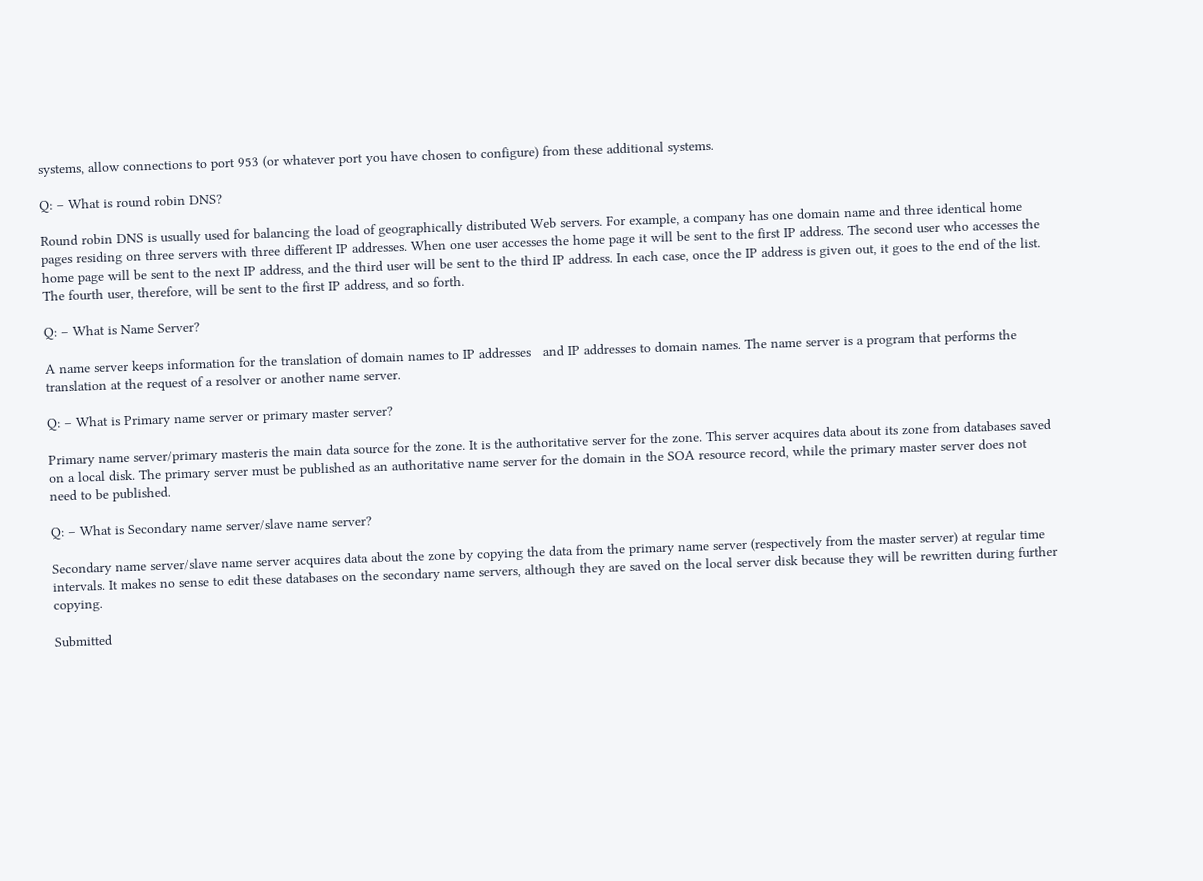systems, allow connections to port 953 (or whatever port you have chosen to configure) from these additional systems.

Q: – What is round robin DNS?

Round robin DNS is usually used for balancing the load of geographically distributed Web servers. For example, a company has one domain name and three identical home pages residing on three servers with three different IP addresses. When one user accesses the home page it will be sent to the first IP address. The second user who accesses the home page will be sent to the next IP address, and the third user will be sent to the third IP address. In each case, once the IP address is given out, it goes to the end of the list. The fourth user, therefore, will be sent to the first IP address, and so forth.

Q: – What is Name Server?

A name server keeps information for the translation of domain names to IP addresses   and IP addresses to domain names. The name server is a program that performs the translation at the request of a resolver or another name server.

Q: – What is Primary name server or primary master server?

Primary name server/primary masteris the main data source for the zone. It is the authoritative server for the zone. This server acquires data about its zone from databases saved on a local disk. The primary server must be published as an authoritative name server for the domain in the SOA resource record, while the primary master server does not need to be published.

Q: – What is Secondary name server/slave name server?

Secondary name server/slave name server acquires data about the zone by copying the data from the primary name server (respectively from the master server) at regular time intervals. It makes no sense to edit these databases on the secondary name servers, although they are saved on the local server disk because they will be rewritten during further copying.

Submitted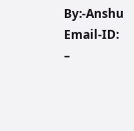By:-Anshu            Email-ID: –